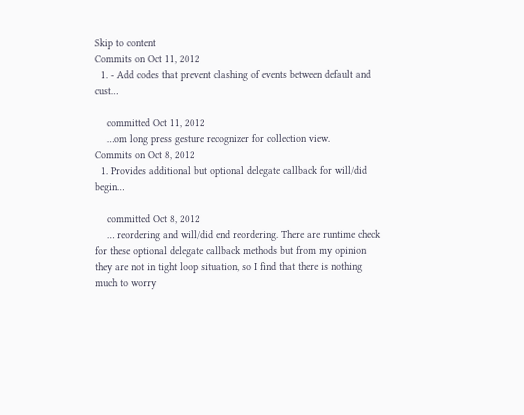Skip to content
Commits on Oct 11, 2012
  1. - Add codes that prevent clashing of events between default and cust…

    committed Oct 11, 2012
    …om long press gesture recognizer for collection view.
Commits on Oct 8, 2012
  1. Provides additional but optional delegate callback for will/did begin…

    committed Oct 8, 2012
    … reordering and will/did end reordering. There are runtime check for these optional delegate callback methods but from my opinion they are not in tight loop situation, so I find that there is nothing much to worry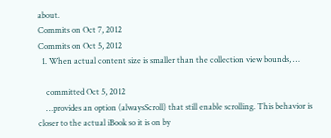about.
Commits on Oct 7, 2012
Commits on Oct 5, 2012
  1. When actual content size is smaller than the collection view bounds, …

    committed Oct 5, 2012
    …provides an option (alwaysScroll) that still enable scrolling. This behavior is closer to the actual iBook so it is on by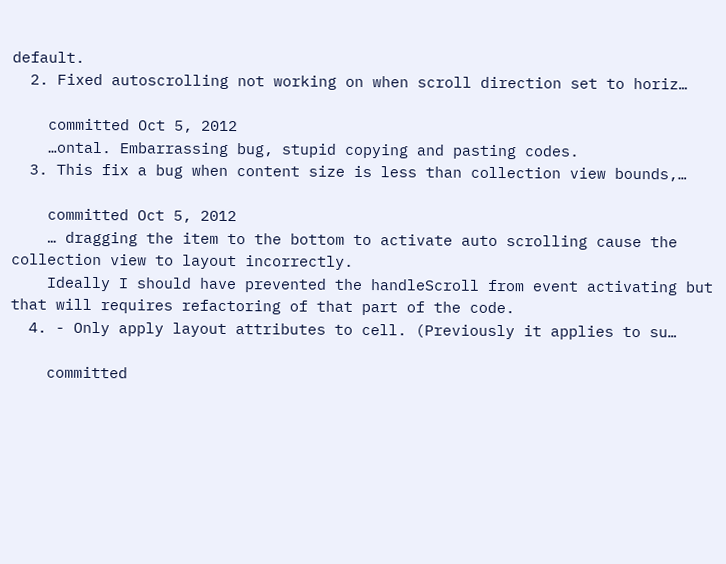default.
  2. Fixed autoscrolling not working on when scroll direction set to horiz…

    committed Oct 5, 2012
    …ontal. Embarrassing bug, stupid copying and pasting codes.
  3. This fix a bug when content size is less than collection view bounds,…

    committed Oct 5, 2012
    … dragging the item to the bottom to activate auto scrolling cause the collection view to layout incorrectly.
    Ideally I should have prevented the handleScroll from event activating but that will requires refactoring of that part of the code.
  4. - Only apply layout attributes to cell. (Previously it applies to su…

    committed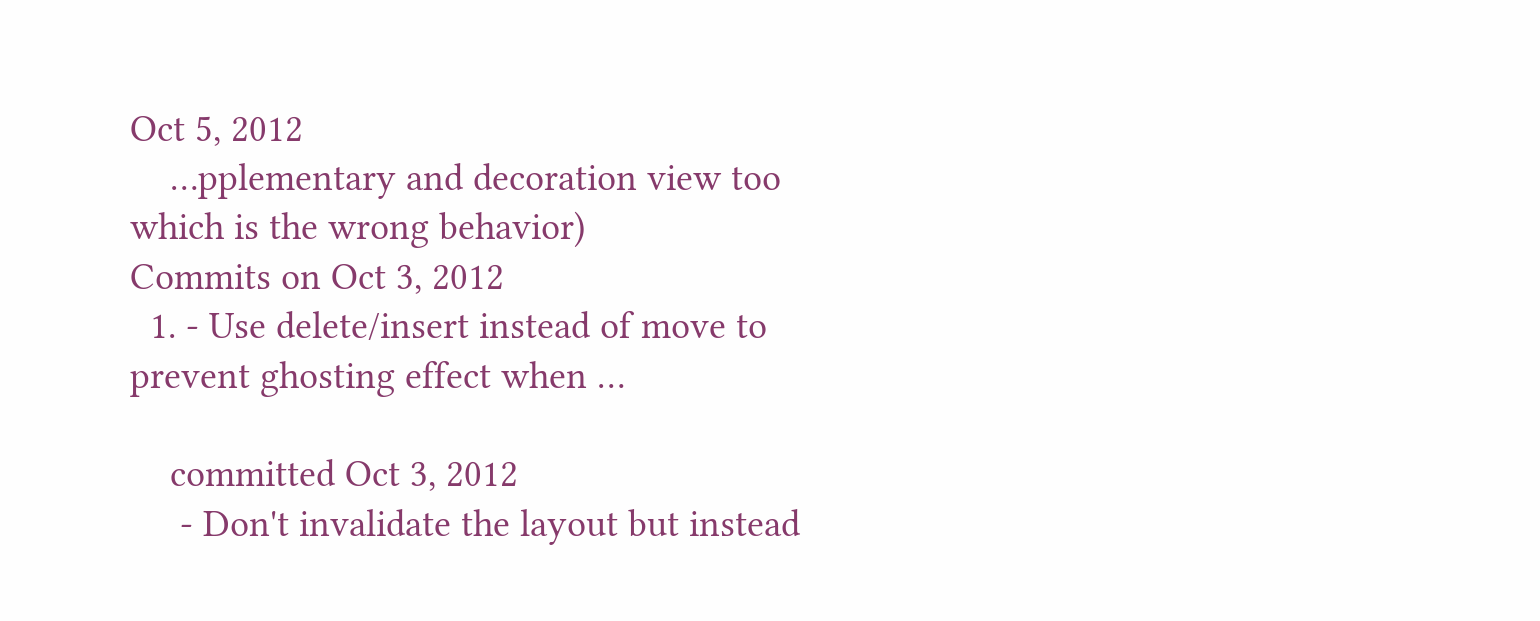Oct 5, 2012
    …pplementary and decoration view too which is the wrong behavior)
Commits on Oct 3, 2012
  1. - Use delete/insert instead of move to prevent ghosting effect when …

    committed Oct 3, 2012
     - Don't invalidate the layout but instead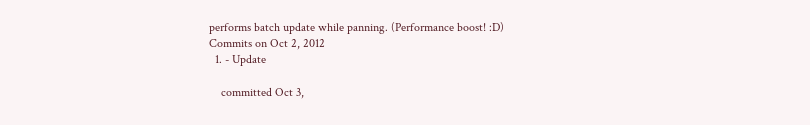performs batch update while panning. (Performance boost! :D)
Commits on Oct 2, 2012
  1. - Update

    committed Oct 3,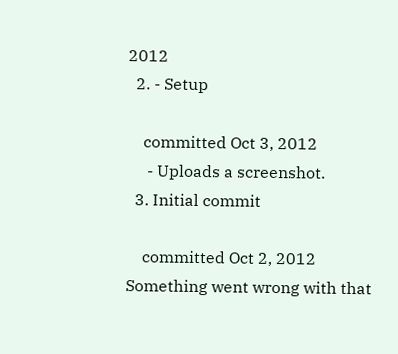2012
  2. - Setup

    committed Oct 3, 2012
     - Uploads a screenshot.
  3. Initial commit

    committed Oct 2, 2012
Something went wrong with that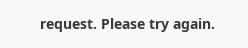request. Please try again.